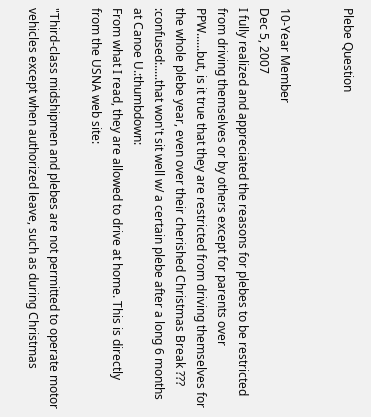Plebe Question


10-Year Member
Dec 5, 2007
I fully realized and appreciated the reasons for plebes to be restricted from driving themselves or by others except for parents over PPW......but, is it true that they are restricted from driving themselves for the whole plebe year, even over their cherished Christmas Break ??? :confused:.....that won't sit well w/ a certain plebe after a long 6 months at Canoe U.:thumbdown:
From what I read, they are allowed to drive at home. This is directly from the USNA web site:

"Third-class midshipmen and plebes are not permitted to operate motor vehicles except when authorized leave, such as during Christmas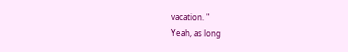vacation. "
Yeah, as long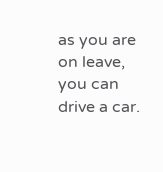as you are on leave, you can drive a car.